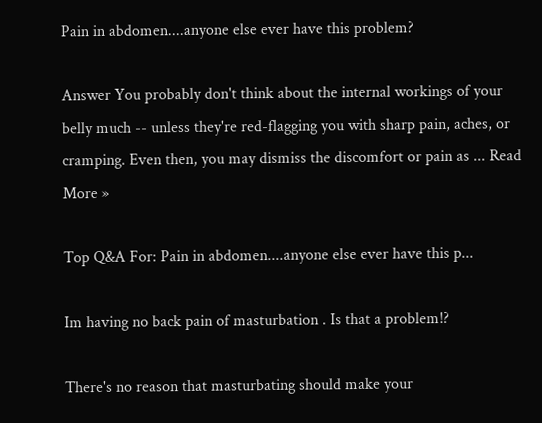Pain in abdomen....anyone else ever have this problem?

Answer You probably don't think about the internal workings of your belly much -- unless they're red-flagging you with sharp pain, aches, or cramping. Even then, you may dismiss the discomfort or pain as ... Read More »

Top Q&A For: Pain in abdomen....anyone else ever have this p...

Im having no back pain of masturbation . Is that a problem!?

There's no reason that masturbating should make your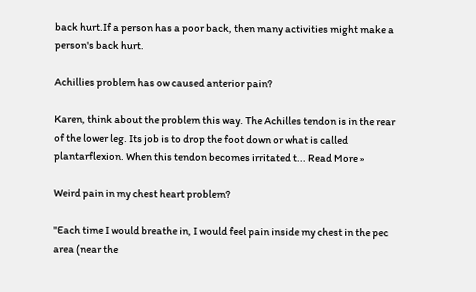back hurt.If a person has a poor back, then many activities might make a person's back hurt.

Achillies problem has ow caused anterior pain?

Karen, think about the problem this way. The Achilles tendon is in the rear of the lower leg. Its job is to drop the foot down or what is called plantarflexion. When this tendon becomes irritated t... Read More »

Weird pain in my chest heart problem?

"Each time I would breathe in, I would feel pain inside my chest in the pec area (near the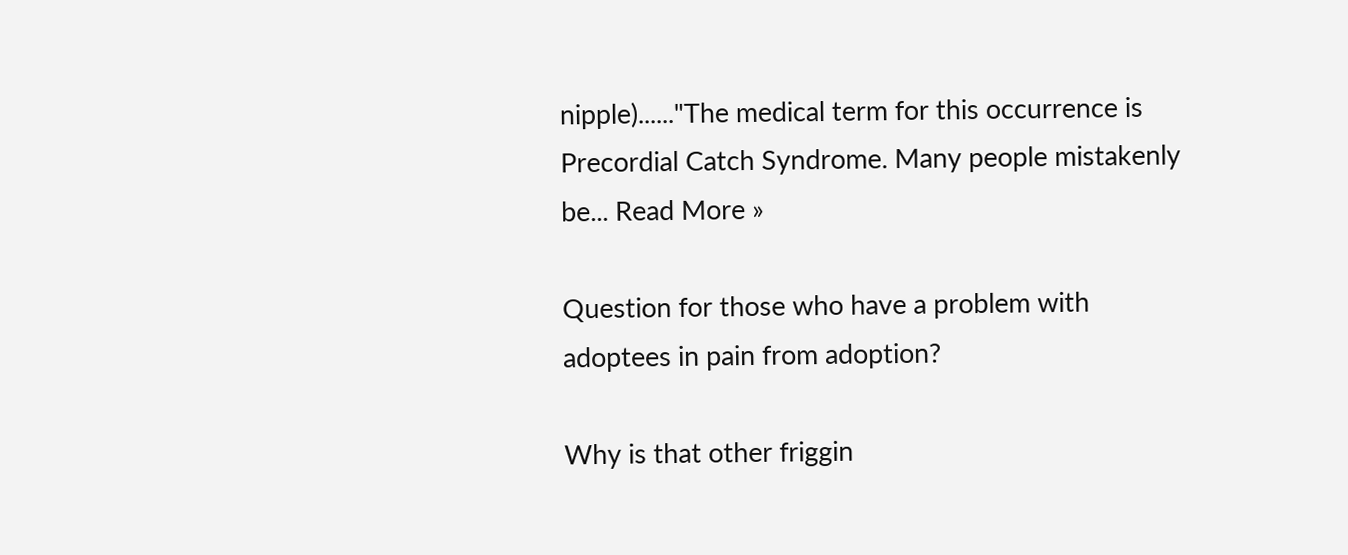nipple)......"The medical term for this occurrence is Precordial Catch Syndrome. Many people mistakenly be... Read More »

Question for those who have a problem with adoptees in pain from adoption?

Why is that other friggin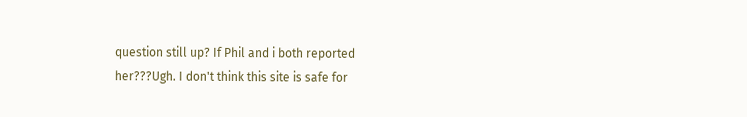question still up? If Phil and i both reported her???Ugh. I don't think this site is safe for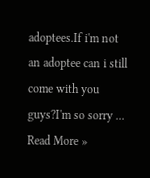adoptees.If i'm not an adoptee can i still come with you guys?I'm so sorry ... Read More »